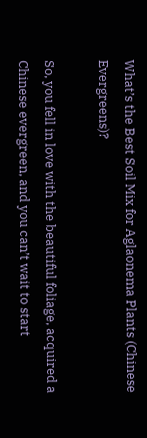What’s the Best Soil Mix for Aglaonema Plants (Chinese Evergreens)?

So, you fell in love with the beautiful foliage, acquired a Chinese evergreen, and you can’t wait to start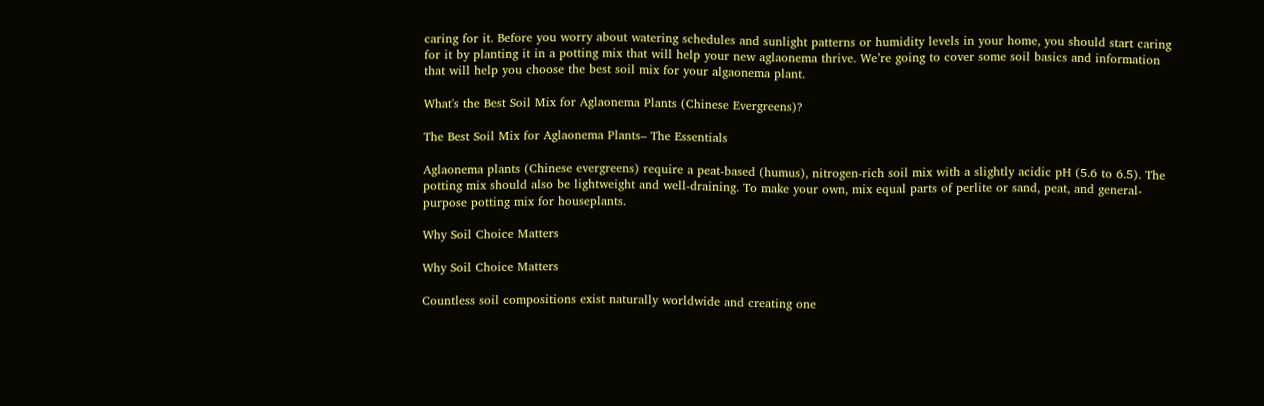caring for it. Before you worry about watering schedules and sunlight patterns or humidity levels in your home, you should start caring for it by planting it in a potting mix that will help your new aglaonema thrive. We’re going to cover some soil basics and information that will help you choose the best soil mix for your algaonema plant.

What's the Best Soil Mix for Aglaonema Plants (Chinese Evergreens)?

The Best Soil Mix for Aglaonema Plants– The Essentials

Aglaonema plants (Chinese evergreens) require a peat-based (humus), nitrogen-rich soil mix with a slightly acidic pH (5.6 to 6.5). The potting mix should also be lightweight and well-draining. To make your own, mix equal parts of perlite or sand, peat, and general-purpose potting mix for houseplants.

Why Soil Choice Matters

Why Soil Choice Matters

Countless soil compositions exist naturally worldwide and creating one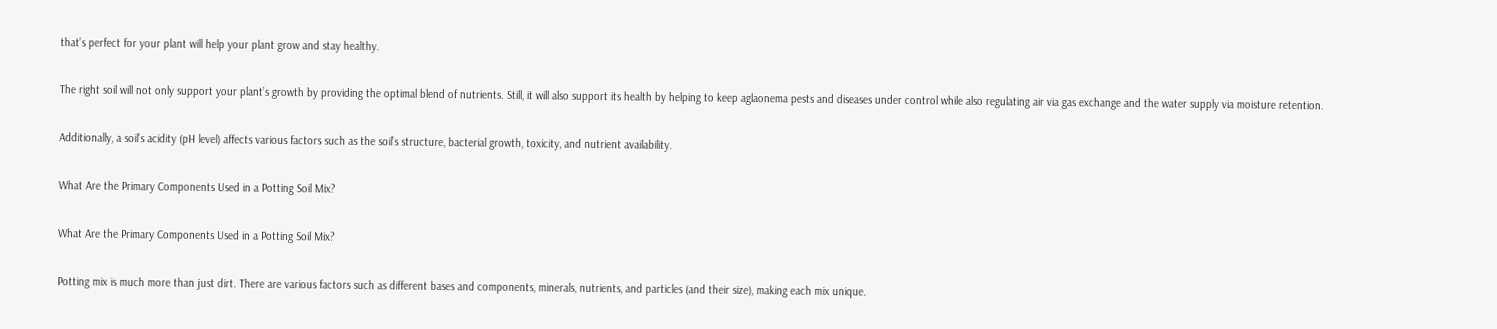that’s perfect for your plant will help your plant grow and stay healthy.

The right soil will not only support your plant’s growth by providing the optimal blend of nutrients. Still, it will also support its health by helping to keep aglaonema pests and diseases under control while also regulating air via gas exchange and the water supply via moisture retention.

Additionally, a soil’s acidity (pH level) affects various factors such as the soil’s structure, bacterial growth, toxicity, and nutrient availability.

What Are the Primary Components Used in a Potting Soil Mix?

What Are the Primary Components Used in a Potting Soil Mix?

Potting mix is much more than just dirt. There are various factors such as different bases and components, minerals, nutrients, and particles (and their size), making each mix unique.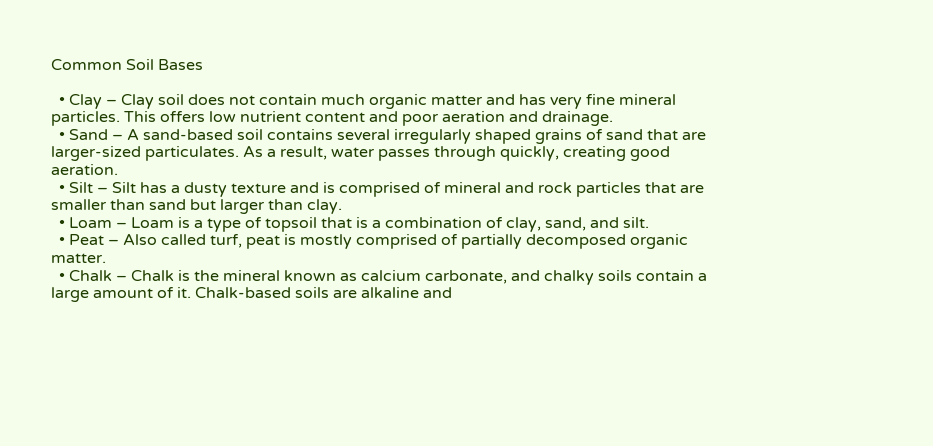Common Soil Bases

  • Clay – Clay soil does not contain much organic matter and has very fine mineral particles. This offers low nutrient content and poor aeration and drainage.
  • Sand – A sand-based soil contains several irregularly shaped grains of sand that are larger-sized particulates. As a result, water passes through quickly, creating good aeration.
  • Silt – Silt has a dusty texture and is comprised of mineral and rock particles that are smaller than sand but larger than clay.
  • Loam – Loam is a type of topsoil that is a combination of clay, sand, and silt.
  • Peat – Also called turf, peat is mostly comprised of partially decomposed organic matter.
  • Chalk – Chalk is the mineral known as calcium carbonate, and chalky soils contain a large amount of it. Chalk-based soils are alkaline and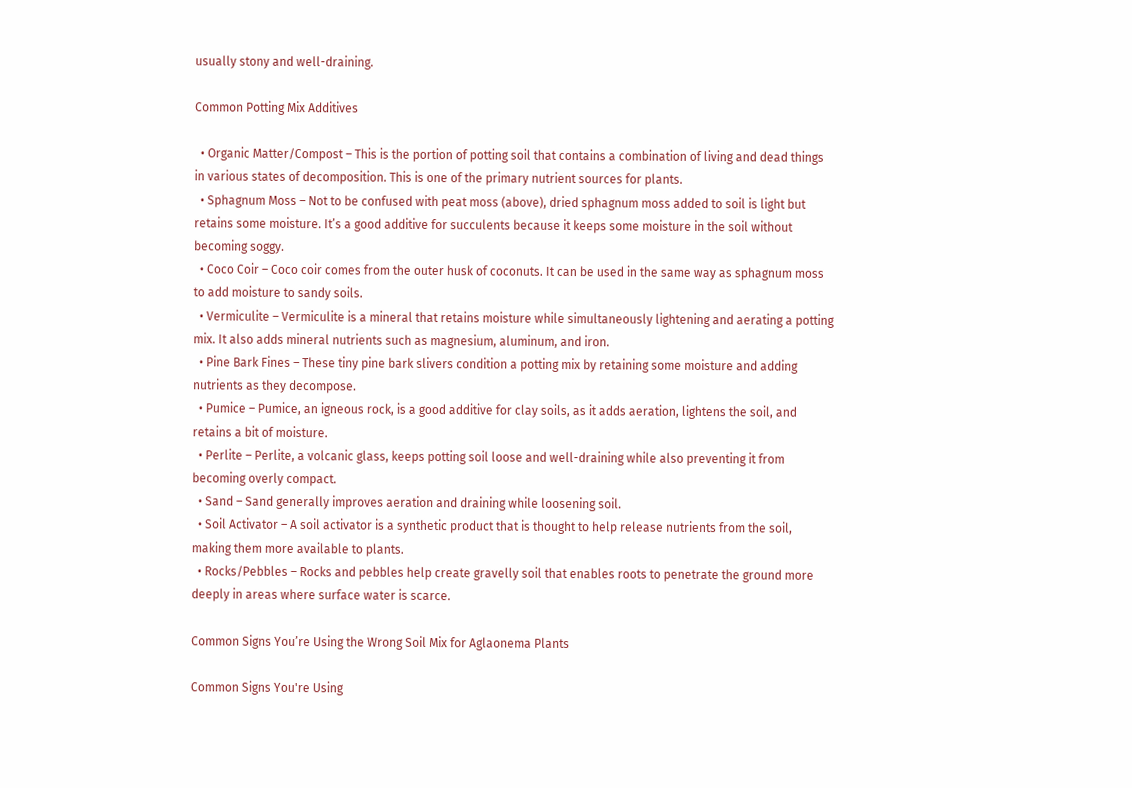usually stony and well-draining.

Common Potting Mix Additives

  • Organic Matter/Compost – This is the portion of potting soil that contains a combination of living and dead things in various states of decomposition. This is one of the primary nutrient sources for plants.
  • Sphagnum Moss – Not to be confused with peat moss (above), dried sphagnum moss added to soil is light but retains some moisture. It’s a good additive for succulents because it keeps some moisture in the soil without becoming soggy.
  • Coco Coir – Coco coir comes from the outer husk of coconuts. It can be used in the same way as sphagnum moss to add moisture to sandy soils.
  • Vermiculite – Vermiculite is a mineral that retains moisture while simultaneously lightening and aerating a potting mix. It also adds mineral nutrients such as magnesium, aluminum, and iron.
  • Pine Bark Fines – These tiny pine bark slivers condition a potting mix by retaining some moisture and adding nutrients as they decompose.
  • Pumice – Pumice, an igneous rock, is a good additive for clay soils, as it adds aeration, lightens the soil, and retains a bit of moisture.
  • Perlite – Perlite, a volcanic glass, keeps potting soil loose and well-draining while also preventing it from becoming overly compact.
  • Sand – Sand generally improves aeration and draining while loosening soil.
  • Soil Activator – A soil activator is a synthetic product that is thought to help release nutrients from the soil, making them more available to plants.
  • Rocks/Pebbles – Rocks and pebbles help create gravelly soil that enables roots to penetrate the ground more deeply in areas where surface water is scarce.

Common Signs You’re Using the Wrong Soil Mix for Aglaonema Plants

Common Signs You're Using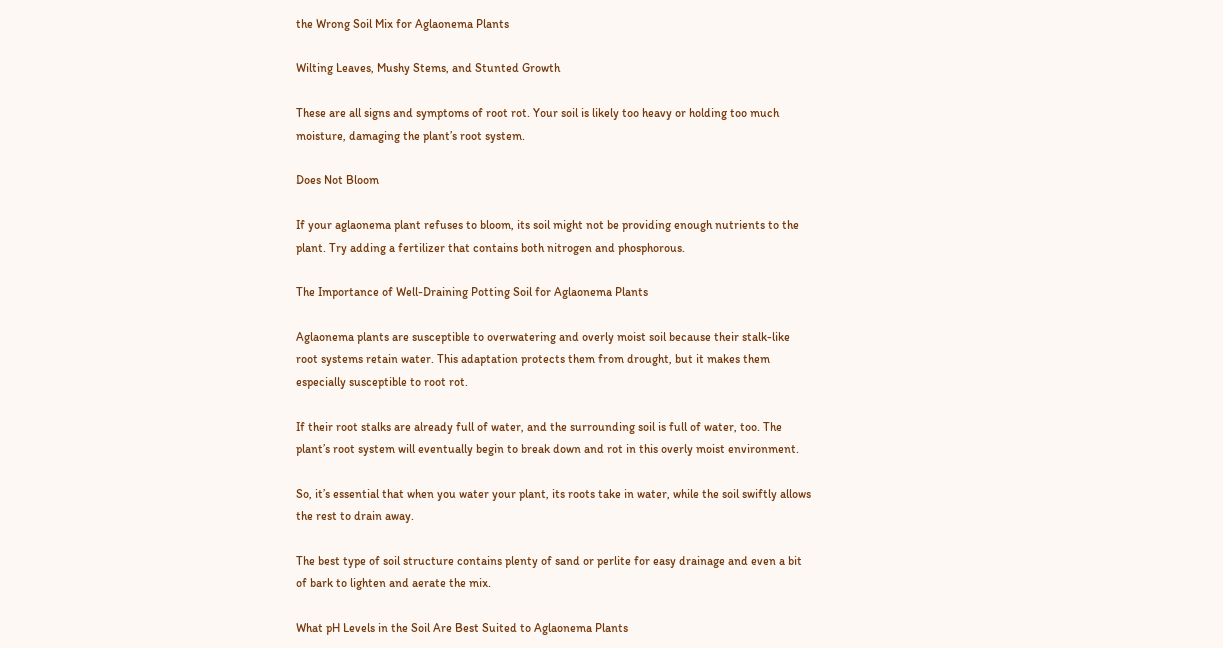the Wrong Soil Mix for Aglaonema Plants

Wilting Leaves, Mushy Stems, and Stunted Growth

These are all signs and symptoms of root rot. Your soil is likely too heavy or holding too much moisture, damaging the plant’s root system.

Does Not Bloom

If your aglaonema plant refuses to bloom, its soil might not be providing enough nutrients to the plant. Try adding a fertilizer that contains both nitrogen and phosphorous.

The Importance of Well-Draining Potting Soil for Aglaonema Plants

Aglaonema plants are susceptible to overwatering and overly moist soil because their stalk-like root systems retain water. This adaptation protects them from drought, but it makes them especially susceptible to root rot.

If their root stalks are already full of water, and the surrounding soil is full of water, too. The plant’s root system will eventually begin to break down and rot in this overly moist environment.

So, it’s essential that when you water your plant, its roots take in water, while the soil swiftly allows the rest to drain away.

The best type of soil structure contains plenty of sand or perlite for easy drainage and even a bit of bark to lighten and aerate the mix.

What pH Levels in the Soil Are Best Suited to Aglaonema Plants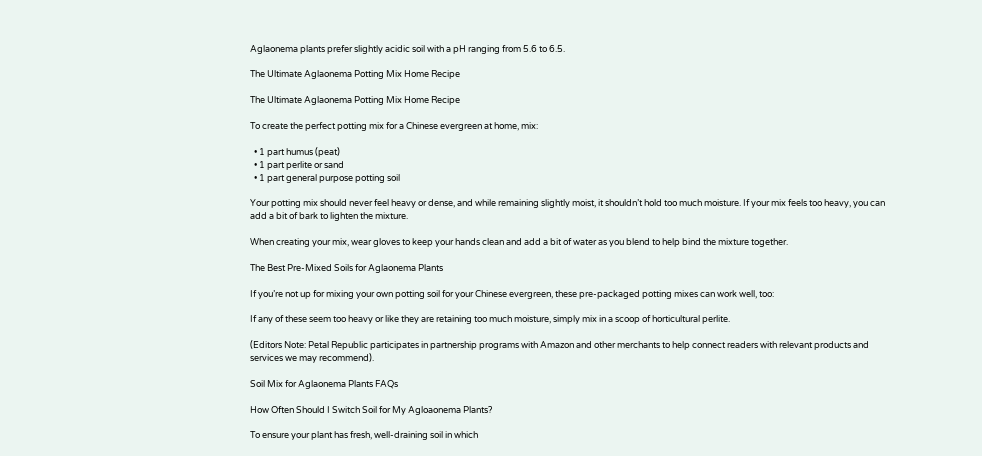Aglaonema plants prefer slightly acidic soil with a pH ranging from 5.6 to 6.5.

The Ultimate Aglaonema Potting Mix Home Recipe

The Ultimate Aglaonema Potting Mix Home Recipe

To create the perfect potting mix for a Chinese evergreen at home, mix:

  • 1 part humus (peat)
  • 1 part perlite or sand
  • 1 part general purpose potting soil

Your potting mix should never feel heavy or dense, and while remaining slightly moist, it shouldn’t hold too much moisture. If your mix feels too heavy, you can add a bit of bark to lighten the mixture.

When creating your mix, wear gloves to keep your hands clean and add a bit of water as you blend to help bind the mixture together.

The Best Pre-Mixed Soils for Aglaonema Plants

If you’re not up for mixing your own potting soil for your Chinese evergreen, these pre-packaged potting mixes can work well, too:

If any of these seem too heavy or like they are retaining too much moisture, simply mix in a scoop of horticultural perlite.

(Editors Note: Petal Republic participates in partnership programs with Amazon and other merchants to help connect readers with relevant products and services we may recommend).

Soil Mix for Aglaonema Plants FAQs

How Often Should I Switch Soil for My Agloaonema Plants?

To ensure your plant has fresh, well-draining soil in which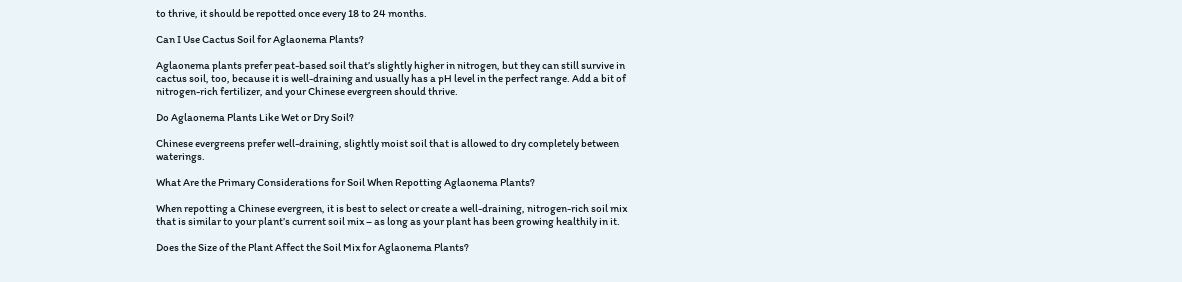to thrive, it should be repotted once every 18 to 24 months.

Can I Use Cactus Soil for Aglaonema Plants?

Aglaonema plants prefer peat-based soil that’s slightly higher in nitrogen, but they can still survive in cactus soil, too, because it is well-draining and usually has a pH level in the perfect range. Add a bit of nitrogen-rich fertilizer, and your Chinese evergreen should thrive.

Do Aglaonema Plants Like Wet or Dry Soil?

Chinese evergreens prefer well-draining, slightly moist soil that is allowed to dry completely between waterings.

What Are the Primary Considerations for Soil When Repotting Aglaonema Plants?

When repotting a Chinese evergreen, it is best to select or create a well-draining, nitrogen-rich soil mix that is similar to your plant’s current soil mix – as long as your plant has been growing healthily in it.

Does the Size of the Plant Affect the Soil Mix for Aglaonema Plants?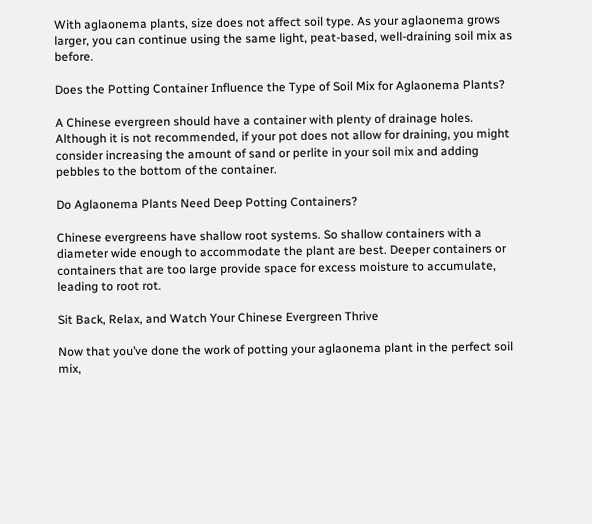With aglaonema plants, size does not affect soil type. As your aglaonema grows larger, you can continue using the same light, peat-based, well-draining soil mix as before.

Does the Potting Container Influence the Type of Soil Mix for Aglaonema Plants?

A Chinese evergreen should have a container with plenty of drainage holes. Although it is not recommended, if your pot does not allow for draining, you might consider increasing the amount of sand or perlite in your soil mix and adding pebbles to the bottom of the container.

Do Aglaonema Plants Need Deep Potting Containers?

Chinese evergreens have shallow root systems. So shallow containers with a diameter wide enough to accommodate the plant are best. Deeper containers or containers that are too large provide space for excess moisture to accumulate, leading to root rot.

Sit Back, Relax, and Watch Your Chinese Evergreen Thrive

Now that you’ve done the work of potting your aglaonema plant in the perfect soil mix,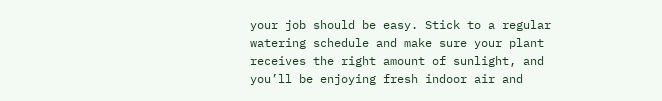your job should be easy. Stick to a regular watering schedule and make sure your plant receives the right amount of sunlight, and you’ll be enjoying fresh indoor air and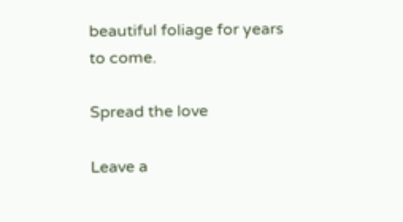beautiful foliage for years to come.

Spread the love

Leave a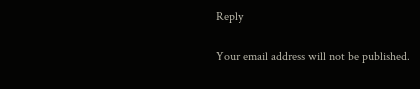Reply

Your email address will not be published.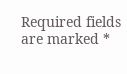Required fields are marked *